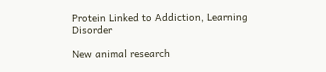Protein Linked to Addiction, Learning Disorder

New animal research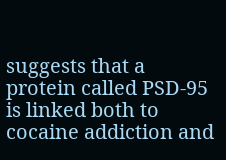suggests that a protein called PSD-95 is linked both to cocaine addiction and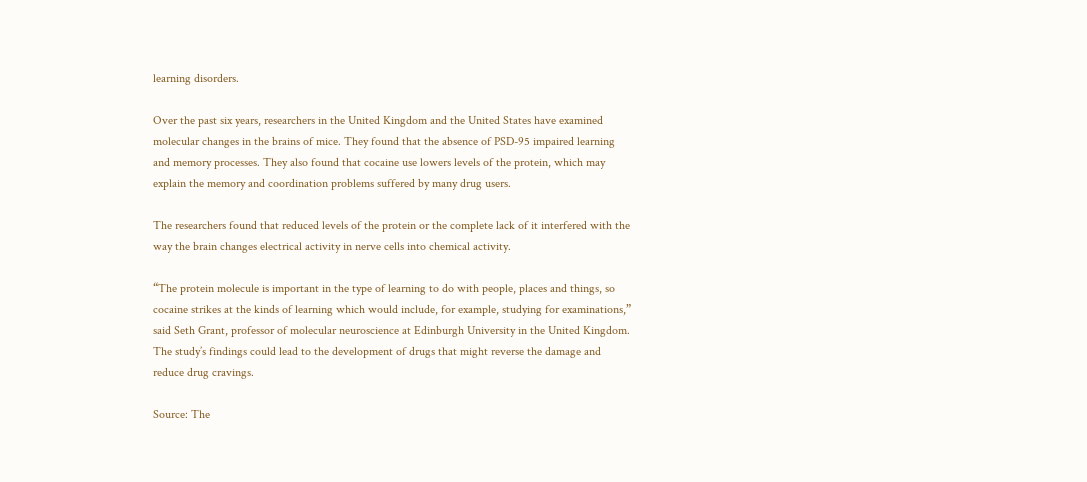learning disorders.

Over the past six years, researchers in the United Kingdom and the United States have examined molecular changes in the brains of mice. They found that the absence of PSD-95 impaired learning and memory processes. They also found that cocaine use lowers levels of the protein, which may explain the memory and coordination problems suffered by many drug users.

The researchers found that reduced levels of the protein or the complete lack of it interfered with the way the brain changes electrical activity in nerve cells into chemical activity.

“The protein molecule is important in the type of learning to do with people, places and things, so cocaine strikes at the kinds of learning which would include, for example, studying for examinations,” said Seth Grant, professor of molecular neuroscience at Edinburgh University in the United Kingdom.
The study’s findings could lead to the development of drugs that might reverse the damage and reduce drug cravings.

Source: The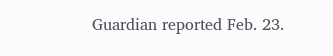Guardian reported Feb. 23.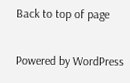Back to top of page

Powered by WordPress